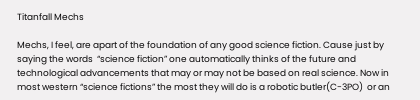Titanfall Mechs

Mechs, I feel, are apart of the foundation of any good science fiction. Cause just by saying the words  “science fiction” one automatically thinks of the future and technological advancements that may or may not be based on real science. Now in most western “science fictions” the most they will do is a robotic butler(C-3PO)  or an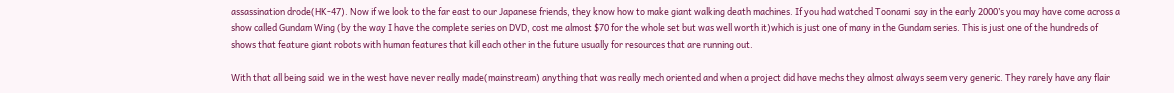assassination drode(HK-47). Now if we look to the far east to our Japanese friends, they know how to make giant walking death machines. If you had watched Toonami  say in the early 2000’s you may have come across a show called Gundam Wing (by the way I have the complete series on DVD, cost me almost $70 for the whole set but was well worth it)which is just one of many in the Gundam series. This is just one of the hundreds of shows that feature giant robots with human features that kill each other in the future usually for resources that are running out.

With that all being said  we in the west have never really made(mainstream) anything that was really mech oriented and when a project did have mechs they almost always seem very generic. They rarely have any flair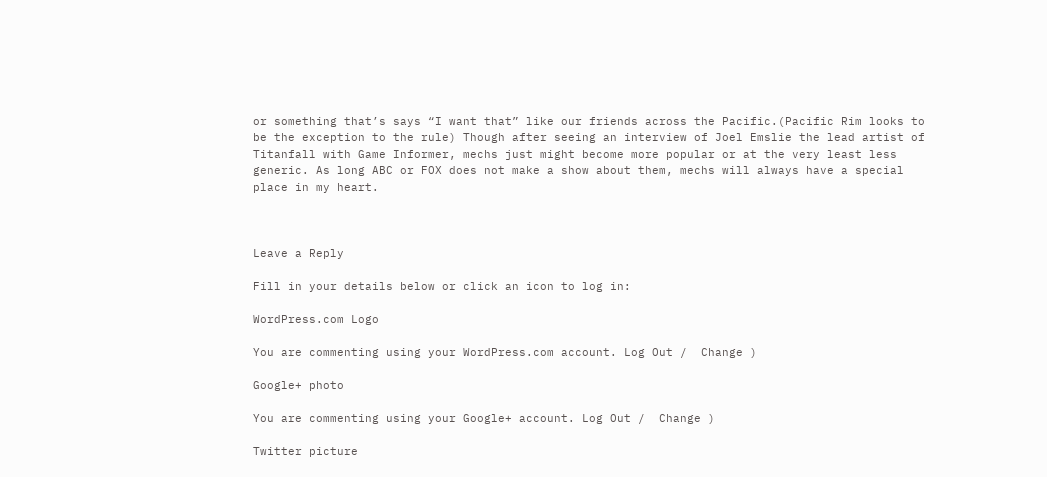or something that’s says “I want that” like our friends across the Pacific.(Pacific Rim looks to be the exception to the rule) Though after seeing an interview of Joel Emslie the lead artist of Titanfall with Game Informer, mechs just might become more popular or at the very least less generic. As long ABC or FOX does not make a show about them, mechs will always have a special place in my heart.



Leave a Reply

Fill in your details below or click an icon to log in:

WordPress.com Logo

You are commenting using your WordPress.com account. Log Out /  Change )

Google+ photo

You are commenting using your Google+ account. Log Out /  Change )

Twitter picture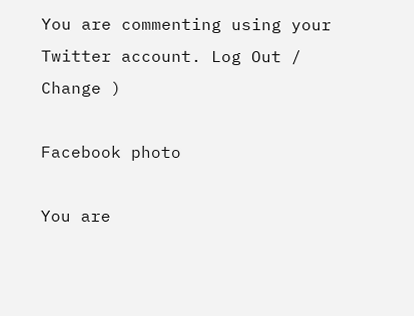You are commenting using your Twitter account. Log Out /  Change )

Facebook photo

You are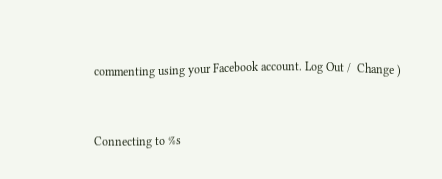commenting using your Facebook account. Log Out /  Change )


Connecting to %s